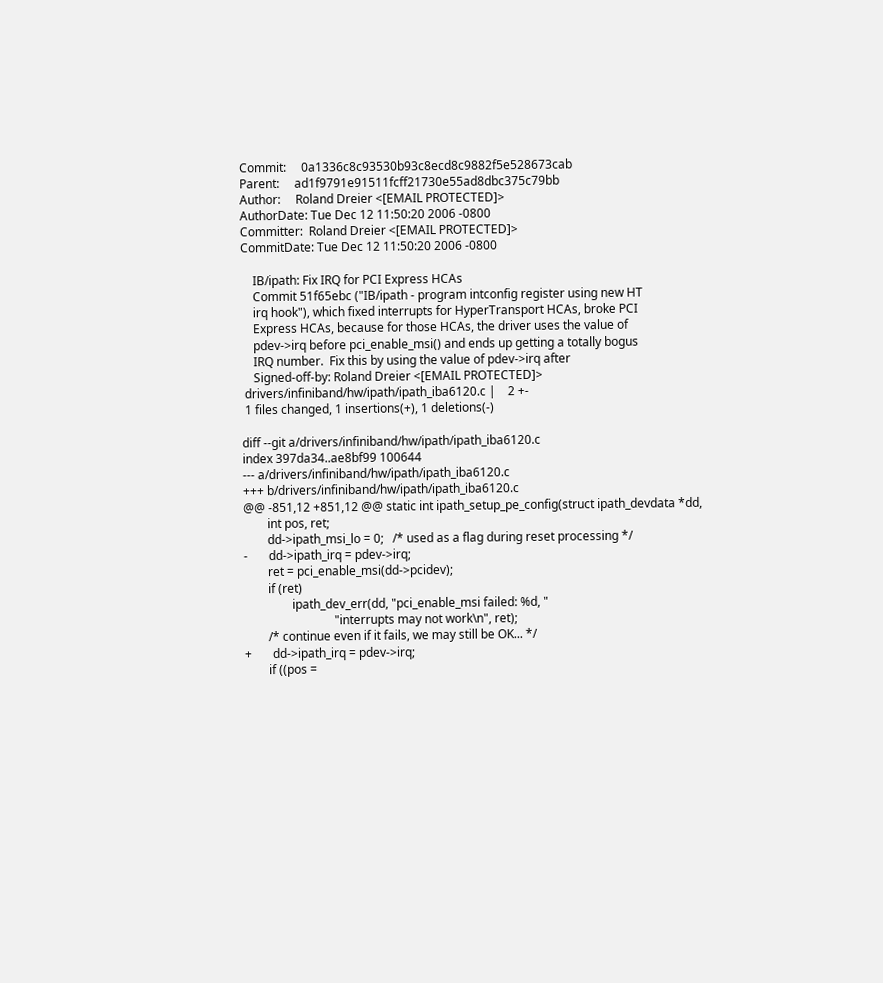Commit:     0a1336c8c93530b93c8ecd8c9882f5e528673cab
Parent:     ad1f9791e91511fcff21730e55ad8dbc375c79bb
Author:     Roland Dreier <[EMAIL PROTECTED]>
AuthorDate: Tue Dec 12 11:50:20 2006 -0800
Committer:  Roland Dreier <[EMAIL PROTECTED]>
CommitDate: Tue Dec 12 11:50:20 2006 -0800

    IB/ipath: Fix IRQ for PCI Express HCAs
    Commit 51f65ebc ("IB/ipath - program intconfig register using new HT
    irq hook"), which fixed interrupts for HyperTransport HCAs, broke PCI
    Express HCAs, because for those HCAs, the driver uses the value of
    pdev->irq before pci_enable_msi() and ends up getting a totally bogus
    IRQ number.  Fix this by using the value of pdev->irq after
    Signed-off-by: Roland Dreier <[EMAIL PROTECTED]>
 drivers/infiniband/hw/ipath/ipath_iba6120.c |    2 +-
 1 files changed, 1 insertions(+), 1 deletions(-)

diff --git a/drivers/infiniband/hw/ipath/ipath_iba6120.c
index 397da34..ae8bf99 100644
--- a/drivers/infiniband/hw/ipath/ipath_iba6120.c
+++ b/drivers/infiniband/hw/ipath/ipath_iba6120.c
@@ -851,12 +851,12 @@ static int ipath_setup_pe_config(struct ipath_devdata *dd,
        int pos, ret;
        dd->ipath_msi_lo = 0;   /* used as a flag during reset processing */
-       dd->ipath_irq = pdev->irq;
        ret = pci_enable_msi(dd->pcidev);
        if (ret)
                ipath_dev_err(dd, "pci_enable_msi failed: %d, "
                              "interrupts may not work\n", ret);
        /* continue even if it fails, we may still be OK... */
+       dd->ipath_irq = pdev->irq;
        if ((pos =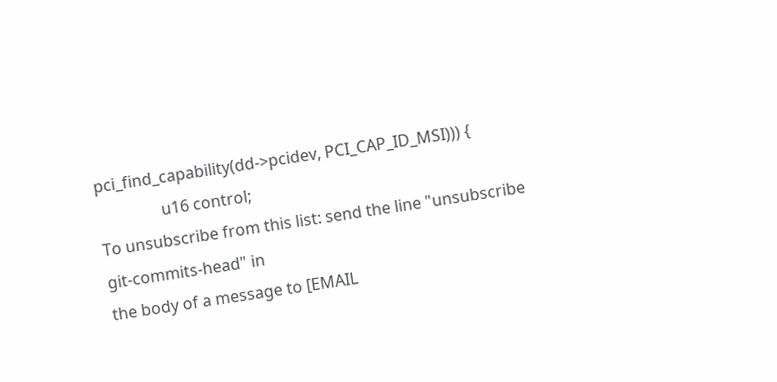pci_find_capability(dd->pcidev, PCI_CAP_ID_MSI))) {
                u16 control;
To unsubscribe from this list: send the line "unsubscribe git-commits-head" in
the body of a message to [EMAIL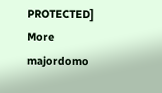PROTECTED]
More majordomo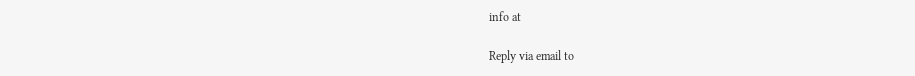info at

Reply via email to